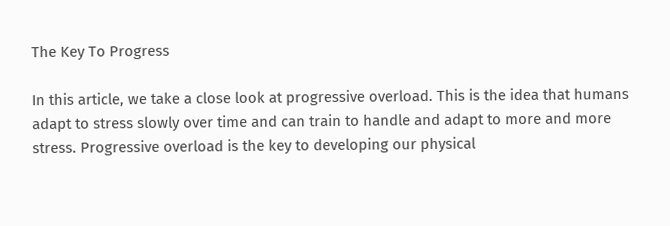The Key To Progress

In this article, we take a close look at progressive overload. This is the idea that humans adapt to stress slowly over time and can train to handle and adapt to more and more stress. Progressive overload is the key to developing our physical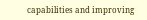capabilities and improving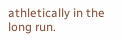athletically in the long run.